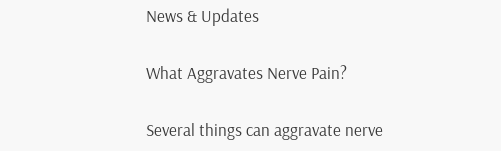News & Updates

What Aggravates Nerve Pain?

Several things can aggravate nerve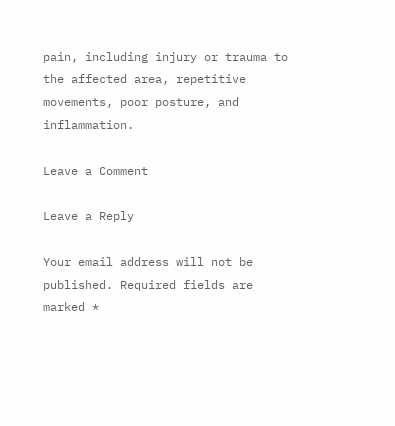pain, including injury or trauma to the affected area, repetitive movements, poor posture, and inflammation.

Leave a Comment

Leave a Reply

Your email address will not be published. Required fields are marked *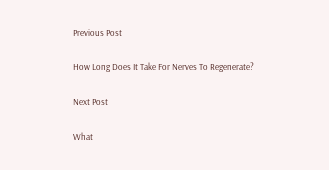Previous Post

How Long Does It Take For Nerves To Regenerate?

Next Post

What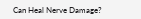Can Heal Nerve Damage?